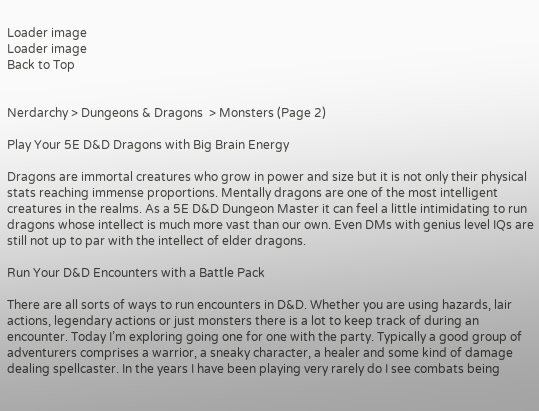Loader image
Loader image
Back to Top


Nerdarchy > Dungeons & Dragons  > Monsters (Page 2)

Play Your 5E D&D Dragons with Big Brain Energy

Dragons are immortal creatures who grow in power and size but it is not only their physical stats reaching immense proportions. Mentally dragons are one of the most intelligent creatures in the realms. As a 5E D&D Dungeon Master it can feel a little intimidating to run dragons whose intellect is much more vast than our own. Even DMs with genius level IQs are still not up to par with the intellect of elder dragons.

Run Your D&D Encounters with a Battle Pack

There are all sorts of ways to run encounters in D&D. Whether you are using hazards, lair actions, legendary actions or just monsters there is a lot to keep track of during an encounter. Today I’m exploring going one for one with the party. Typically a good group of adventurers comprises a warrior, a sneaky character, a healer and some kind of damage dealing spellcaster. In the years I have been playing very rarely do I see combats being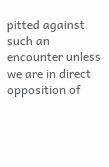pitted against such an encounter unless we are in direct opposition of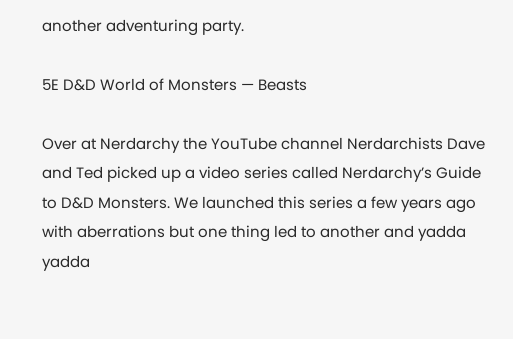another adventuring party.

5E D&D World of Monsters — Beasts

Over at Nerdarchy the YouTube channel Nerdarchists Dave and Ted picked up a video series called Nerdarchy’s Guide to D&D Monsters. We launched this series a few years ago with aberrations but one thing led to another and yadda yadda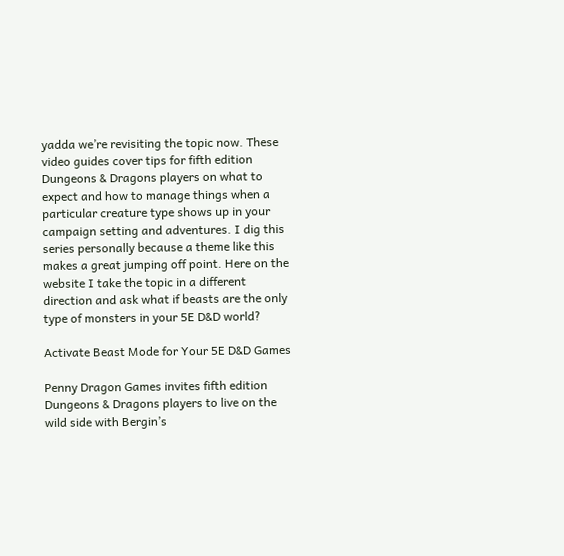yadda we’re revisiting the topic now. These video guides cover tips for fifth edition Dungeons & Dragons players on what to expect and how to manage things when a particular creature type shows up in your campaign setting and adventures. I dig this series personally because a theme like this makes a great jumping off point. Here on the website I take the topic in a different direction and ask what if beasts are the only type of monsters in your 5E D&D world?

Activate Beast Mode for Your 5E D&D Games

Penny Dragon Games invites fifth edition Dungeons & Dragons players to live on the wild side with Bergin’s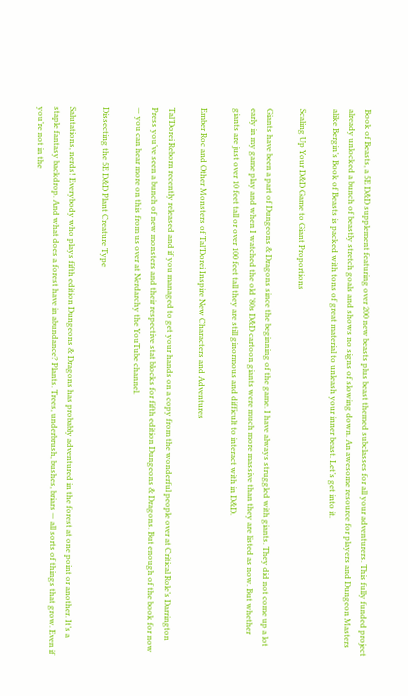Book of Beasts, a 5E D&D supplement featuring over 200 new beasts plus beast themed subclasses for all your adventurers. This fully funded project already unlocked a bunch of beastly stretch goals and shows no signs of slowing down. An awesome resource for players and Dungeon Masters alike Bergin’s Book of Beasts is packed with tons of great material to unleash your inner beast. Let’s get into it.

Scaling Up Your D&D Game to Giant Proportions

Giants have been a part of Dungeons & Dragons since the beginning of the game. I have always struggled with giants. They did not come up a lot early in my game play and when I watched the old ’80s D&D cartoon giants were much more massive than they are listed as now. But whether giants are just over 10 feet tall or over 100 feet tall they are still ginormous and difficult to interact with in D&D.

Ember Roc and Other Monsters of Tal’Dorei Inspire New Characters and Adventures

Tal’Dorei Reborn recently released and if you managed to get your hands on a copy from the wonderful people over at Critical Role’s Darrington Press you’ve seen a bunch of new monsters and their respective stat blocks for fifth edition Dungeons & Dragons. But enough of the book for now — you can hear more on this from us over at Nerdarchy the YouTube channel.

Dissecting the 5E D&D Plant Creature Type

Salutations, nerds! Everybody who plays fifth edition Dungeons & Dragons has probably adventured in the forest at one point or another. It’s a staple fantasy backdrop. And what does a forest have in abundance? Plants. Trees, underbrush, bushes, briars — all sorts of things that grow. Even if you’re not in the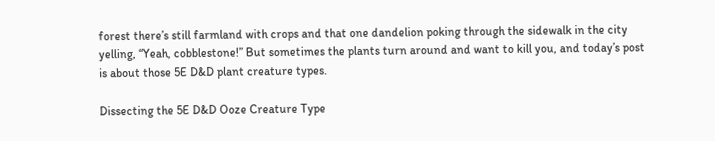forest there’s still farmland with crops and that one dandelion poking through the sidewalk in the city yelling, “Yeah, cobblestone!” But sometimes the plants turn around and want to kill you, and today’s post is about those 5E D&D plant creature types.

Dissecting the 5E D&D Ooze Creature Type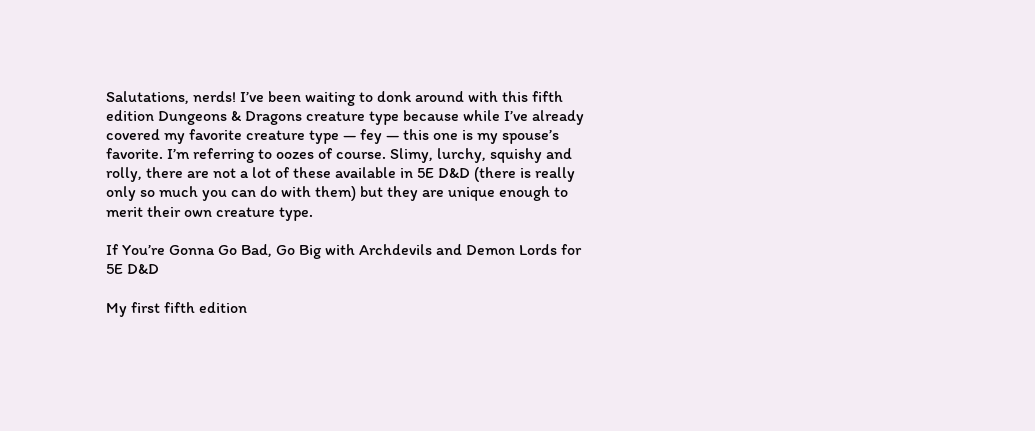Salutations, nerds! I’ve been waiting to donk around with this fifth edition Dungeons & Dragons creature type because while I’ve already covered my favorite creature type — fey — this one is my spouse’s favorite. I’m referring to oozes of course. Slimy, lurchy, squishy and rolly, there are not a lot of these available in 5E D&D (there is really only so much you can do with them) but they are unique enough to merit their own creature type.

If You’re Gonna Go Bad, Go Big with Archdevils and Demon Lords for 5E D&D

My first fifth edition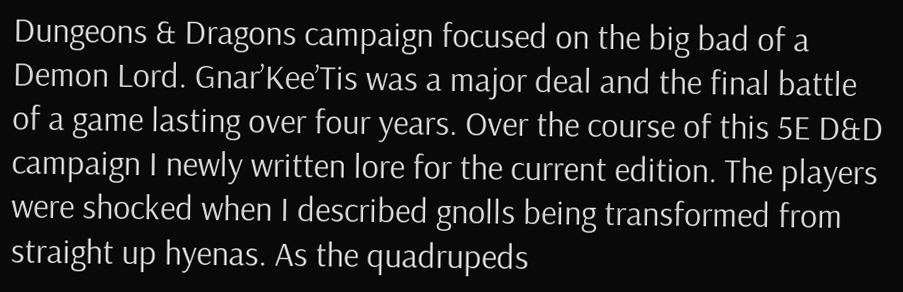Dungeons & Dragons campaign focused on the big bad of a Demon Lord. Gnar’Kee’Tis was a major deal and the final battle of a game lasting over four years. Over the course of this 5E D&D campaign I newly written lore for the current edition. The players were shocked when I described gnolls being transformed from straight up hyenas. As the quadrupeds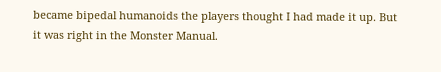became bipedal humanoids the players thought I had made it up. But it was right in the Monster Manual.